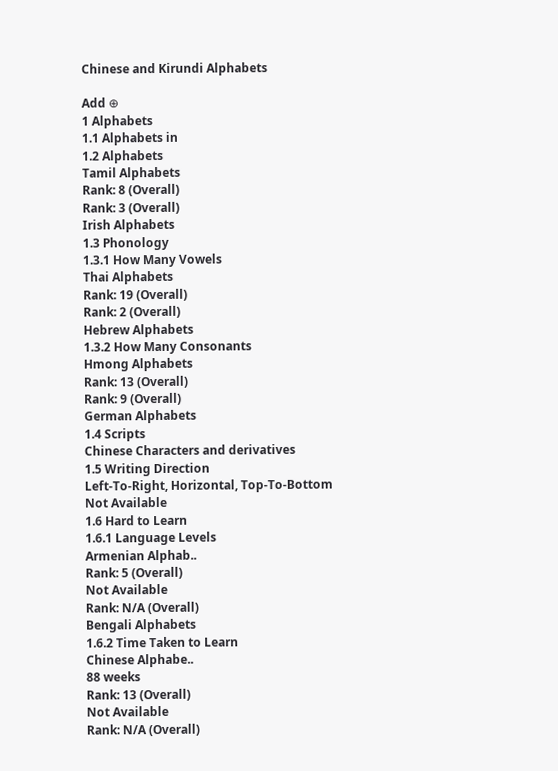Chinese and Kirundi Alphabets

Add ⊕
1 Alphabets
1.1 Alphabets in
1.2 Alphabets
Tamil Alphabets
Rank: 8 (Overall)
Rank: 3 (Overall)
Irish Alphabets
1.3 Phonology
1.3.1 How Many Vowels
Thai Alphabets
Rank: 19 (Overall)
Rank: 2 (Overall)
Hebrew Alphabets
1.3.2 How Many Consonants
Hmong Alphabets
Rank: 13 (Overall)
Rank: 9 (Overall)
German Alphabets
1.4 Scripts
Chinese Characters and derivatives
1.5 Writing Direction
Left-To-Right, Horizontal, Top-To-Bottom
Not Available
1.6 Hard to Learn
1.6.1 Language Levels
Armenian Alphab..
Rank: 5 (Overall)
Not Available
Rank: N/A (Overall)
Bengali Alphabets
1.6.2 Time Taken to Learn
Chinese Alphabe..
88 weeks
Rank: 13 (Overall)
Not Available
Rank: N/A (Overall)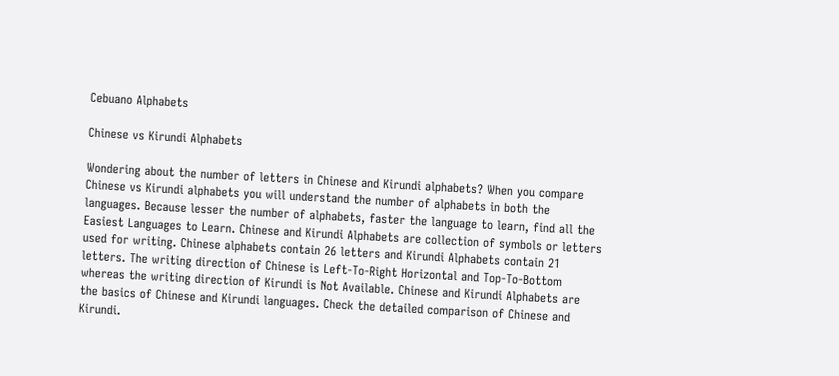Cebuano Alphabets

Chinese vs Kirundi Alphabets

Wondering about the number of letters in Chinese and Kirundi alphabets? When you compare Chinese vs Kirundi alphabets you will understand the number of alphabets in both the languages. Because lesser the number of alphabets, faster the language to learn, find all the Easiest Languages to Learn. Chinese and Kirundi Alphabets are collection of symbols or letters used for writing. Chinese alphabets contain 26 letters and Kirundi Alphabets contain 21 letters. The writing direction of Chinese is Left-To-Right Horizontal and Top-To-Bottom whereas the writing direction of Kirundi is Not Available. Chinese and Kirundi Alphabets are the basics of Chinese and Kirundi languages. Check the detailed comparison of Chinese and Kirundi.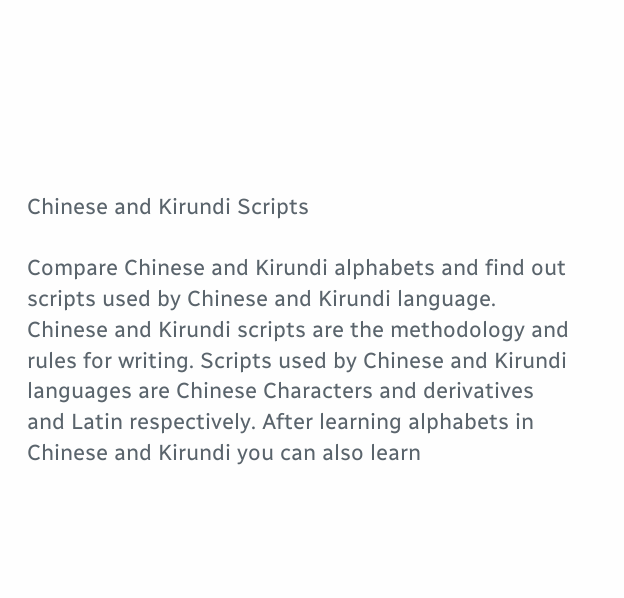Chinese and Kirundi Scripts

Compare Chinese and Kirundi alphabets and find out scripts used by Chinese and Kirundi language. Chinese and Kirundi scripts are the methodology and rules for writing. Scripts used by Chinese and Kirundi languages are Chinese Characters and derivatives and Latin respectively. After learning alphabets in Chinese and Kirundi you can also learn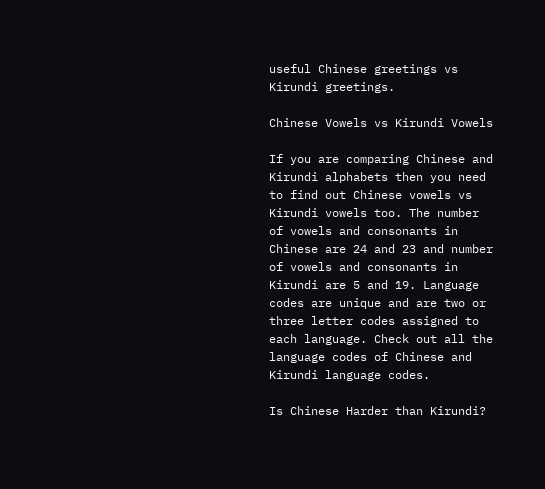useful Chinese greetings vs Kirundi greetings.

Chinese Vowels vs Kirundi Vowels

If you are comparing Chinese and Kirundi alphabets then you need to find out Chinese vowels vs Kirundi vowels too. The number of vowels and consonants in Chinese are 24 and 23 and number of vowels and consonants in Kirundi are 5 and 19. Language codes are unique and are two or three letter codes assigned to each language. Check out all the language codes of Chinese and Kirundi language codes.

Is Chinese Harder than Kirundi?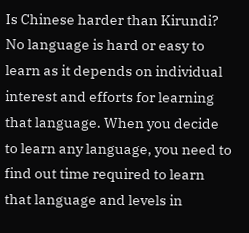Is Chinese harder than Kirundi? No language is hard or easy to learn as it depends on individual interest and efforts for learning that language. When you decide to learn any language, you need to find out time required to learn that language and levels in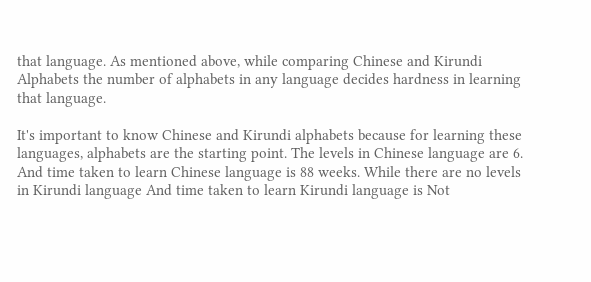that language. As mentioned above, while comparing Chinese and Kirundi Alphabets the number of alphabets in any language decides hardness in learning that language.

It's important to know Chinese and Kirundi alphabets because for learning these languages, alphabets are the starting point. The levels in Chinese language are 6. And time taken to learn Chinese language is 88 weeks. While there are no levels in Kirundi language And time taken to learn Kirundi language is Not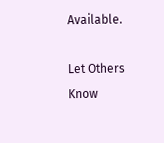Available.

Let Others Know